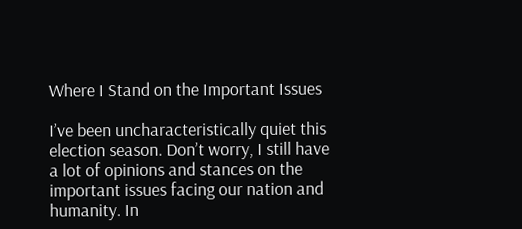Where I Stand on the Important Issues

I’ve been uncharacteristically quiet this election season. Don’t worry, I still have a lot of opinions and stances on the important issues facing our nation and humanity. In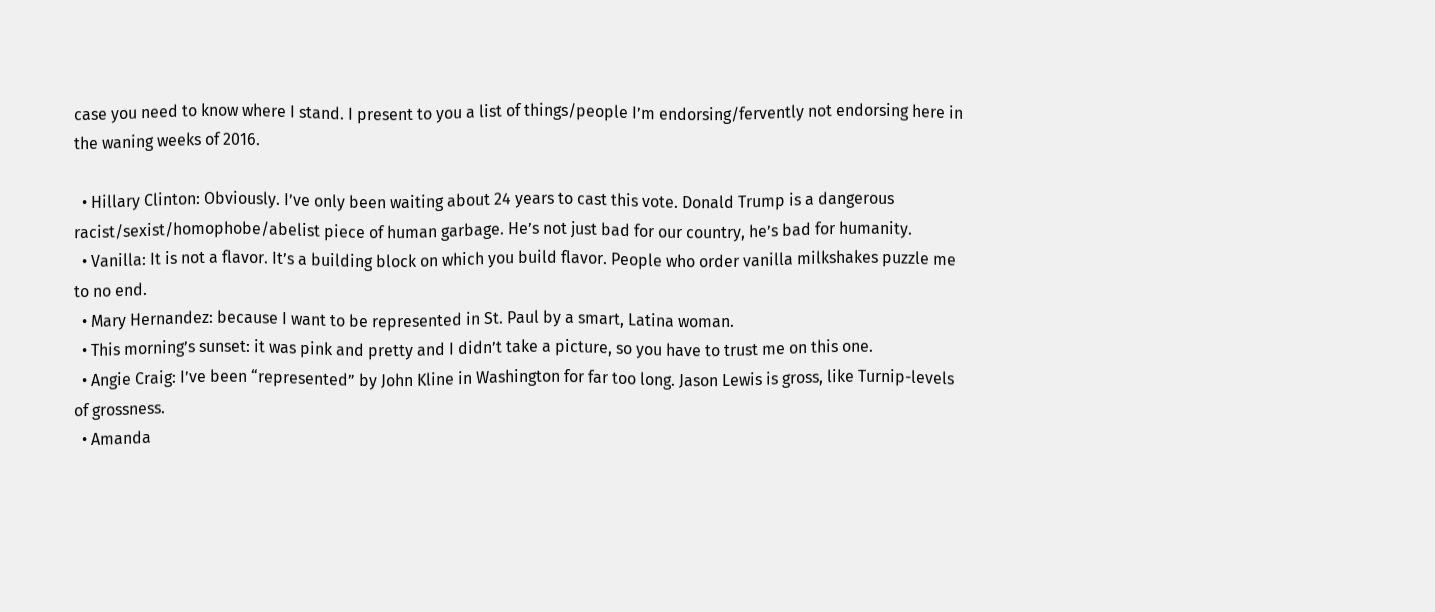case you need to know where I stand. I present to you a list of things/people I’m endorsing/fervently not endorsing here in the waning weeks of 2016.

  • Hillary Clinton: Obviously. I’ve only been waiting about 24 years to cast this vote. Donald Trump is a dangerous racist/sexist/homophobe/abelist piece of human garbage. He’s not just bad for our country, he’s bad for humanity.
  • Vanilla: It is not a flavor. It’s a building block on which you build flavor. People who order vanilla milkshakes puzzle me to no end.
  • Mary Hernandez: because I want to be represented in St. Paul by a smart, Latina woman.
  • This morning’s sunset: it was pink and pretty and I didn’t take a picture, so you have to trust me on this one.
  • Angie Craig: I’ve been “represented” by John Kline in Washington for far too long. Jason Lewis is gross, like Turnip-levels of grossness.
  • Amanda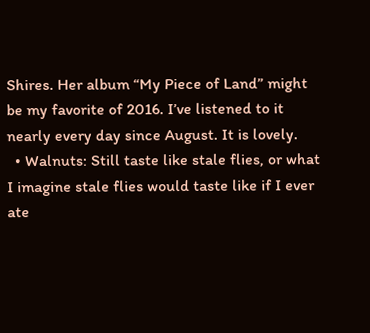Shires. Her album “My Piece of Land” might be my favorite of 2016. I’ve listened to it nearly every day since August. It is lovely.
  • Walnuts: Still taste like stale flies, or what I imagine stale flies would taste like if I ever ate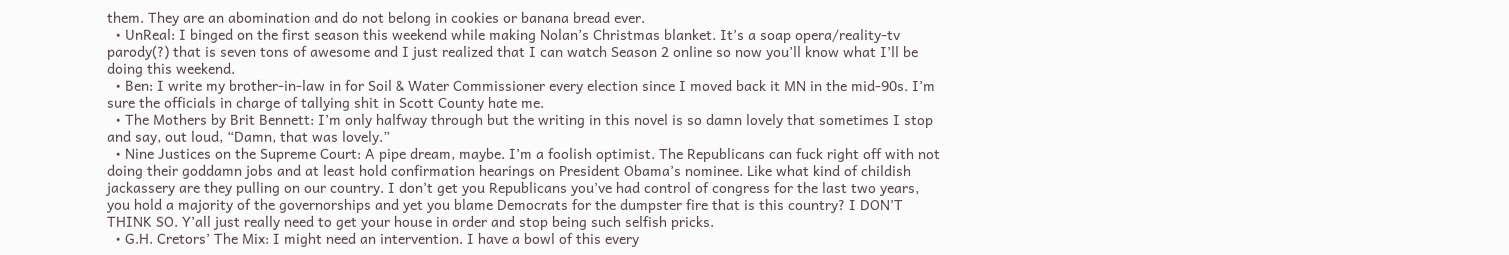them. They are an abomination and do not belong in cookies or banana bread ever.
  • UnReal: I binged on the first season this weekend while making Nolan’s Christmas blanket. It’s a soap opera/reality-tv parody(?) that is seven tons of awesome and I just realized that I can watch Season 2 online so now you’ll know what I’ll be doing this weekend.
  • Ben: I write my brother-in-law in for Soil & Water Commissioner every election since I moved back it MN in the mid-90s. I’m sure the officials in charge of tallying shit in Scott County hate me.
  • The Mothers by Brit Bennett: I’m only halfway through but the writing in this novel is so damn lovely that sometimes I stop and say, out loud, “Damn, that was lovely.”
  • Nine Justices on the Supreme Court: A pipe dream, maybe. I’m a foolish optimist. The Republicans can fuck right off with not doing their goddamn jobs and at least hold confirmation hearings on President Obama’s nominee. Like what kind of childish jackassery are they pulling on our country. I don’t get you Republicans you’ve had control of congress for the last two years, you hold a majority of the governorships and yet you blame Democrats for the dumpster fire that is this country? I DON’T THINK SO. Y’all just really need to get your house in order and stop being such selfish pricks.
  • G.H. Cretors’ The Mix: I might need an intervention. I have a bowl of this every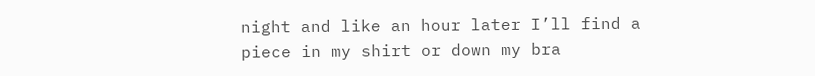night and like an hour later I’ll find a piece in my shirt or down my bra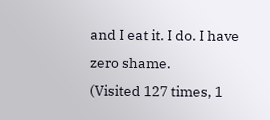and I eat it. I do. I have zero shame.
(Visited 127 times, 1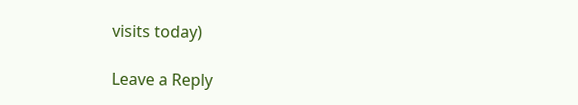visits today)

Leave a Reply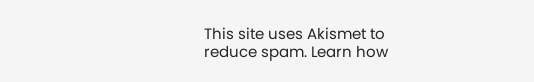This site uses Akismet to reduce spam. Learn how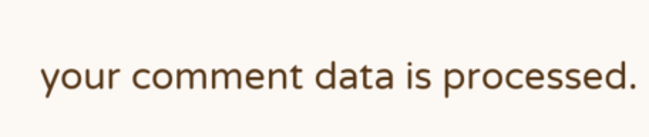your comment data is processed.